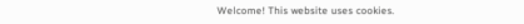Welcome! This website uses cookies.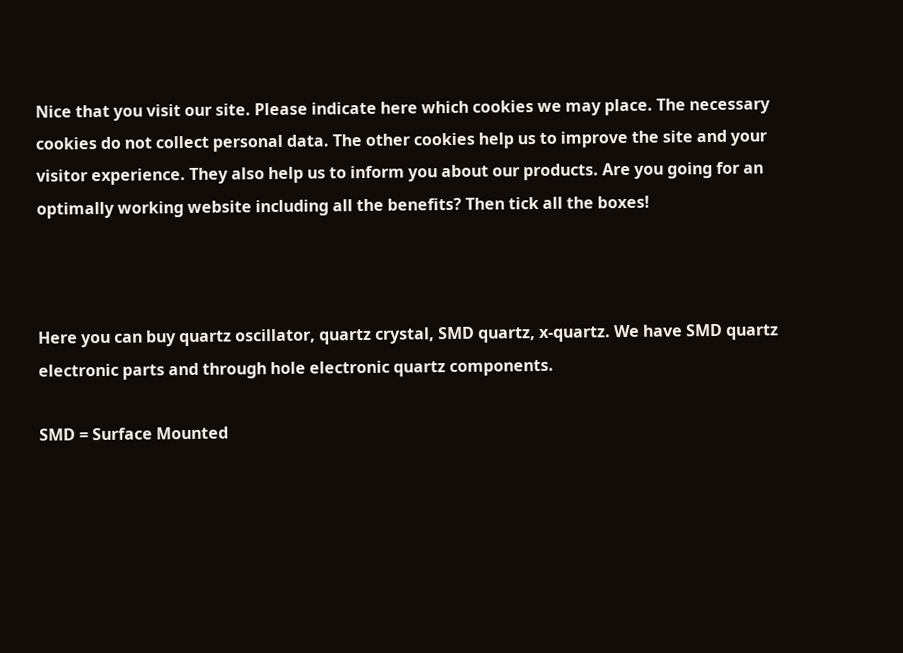Nice that you visit our site. Please indicate here which cookies we may place. The necessary cookies do not collect personal data. The other cookies help us to improve the site and your visitor experience. They also help us to inform you about our products. Are you going for an optimally working website including all the benefits? Then tick all the boxes!



Here you can buy quartz oscillator, quartz crystal, SMD quartz, x-quartz. We have SMD quartz electronic parts and through hole electronic quartz components.

SMD = Surface Mounted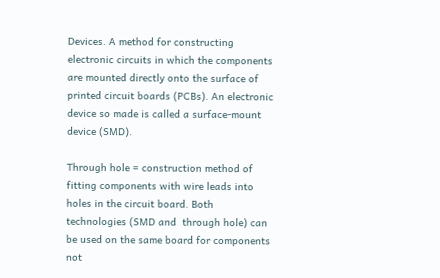Devices. A method for constructing electronic circuits in which the components are mounted directly onto the surface of printed circuit boards (PCBs). An electronic device so made is called a surface-mount device (SMD).

Through hole = construction method of fitting components with wire leads into holes in the circuit board. Both technologies (SMD and  through hole) can be used on the same board for components not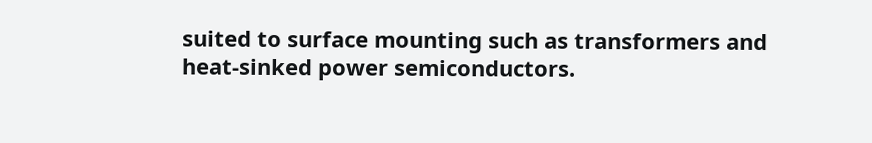suited to surface mounting such as transformers and heat-sinked power semiconductors.